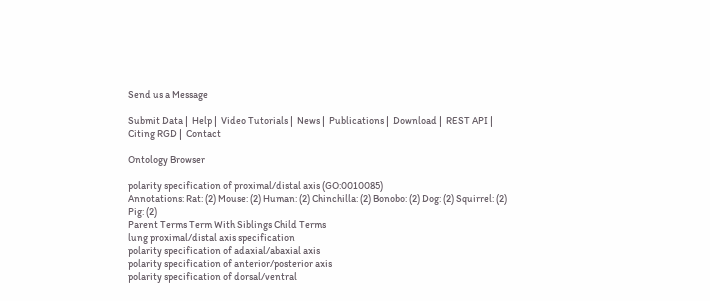Send us a Message

Submit Data |  Help |  Video Tutorials |  News |  Publications |  Download |  REST API |  Citing RGD |  Contact

Ontology Browser

polarity specification of proximal/distal axis (GO:0010085)
Annotations: Rat: (2) Mouse: (2) Human: (2) Chinchilla: (2) Bonobo: (2) Dog: (2) Squirrel: (2) Pig: (2)
Parent Terms Term With Siblings Child Terms
lung proximal/distal axis specification
polarity specification of adaxial/abaxial axis
polarity specification of anterior/posterior axis
polarity specification of dorsal/ventral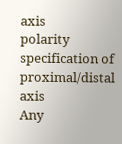axis
polarity specification of proximal/distal axis
Any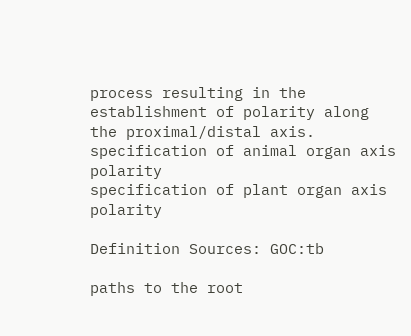process resulting in the establishment of polarity along the proximal/distal axis.
specification of animal organ axis polarity
specification of plant organ axis polarity

Definition Sources: GOC:tb

paths to the root